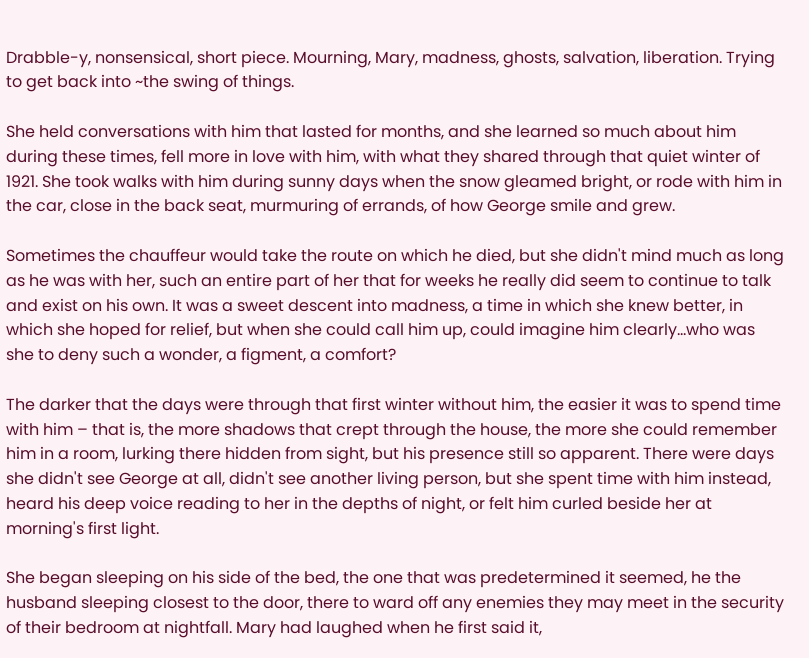Drabble-y, nonsensical, short piece. Mourning, Mary, madness, ghosts, salvation, liberation. Trying to get back into ~the swing of things.

She held conversations with him that lasted for months, and she learned so much about him during these times, fell more in love with him, with what they shared through that quiet winter of 1921. She took walks with him during sunny days when the snow gleamed bright, or rode with him in the car, close in the back seat, murmuring of errands, of how George smile and grew.

Sometimes the chauffeur would take the route on which he died, but she didn't mind much as long as he was with her, such an entire part of her that for weeks he really did seem to continue to talk and exist on his own. It was a sweet descent into madness, a time in which she knew better, in which she hoped for relief, but when she could call him up, could imagine him clearly…who was she to deny such a wonder, a figment, a comfort?

The darker that the days were through that first winter without him, the easier it was to spend time with him – that is, the more shadows that crept through the house, the more she could remember him in a room, lurking there hidden from sight, but his presence still so apparent. There were days she didn't see George at all, didn't see another living person, but she spent time with him instead, heard his deep voice reading to her in the depths of night, or felt him curled beside her at morning's first light.

She began sleeping on his side of the bed, the one that was predetermined it seemed, he the husband sleeping closest to the door, there to ward off any enemies they may meet in the security of their bedroom at nightfall. Mary had laughed when he first said it,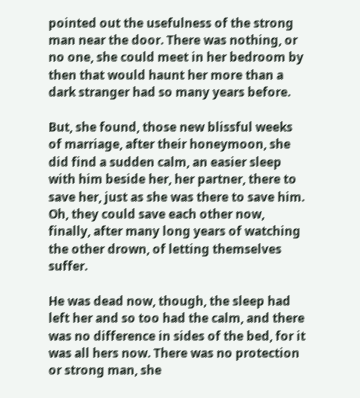pointed out the usefulness of the strong man near the door. There was nothing, or no one, she could meet in her bedroom by then that would haunt her more than a dark stranger had so many years before.

But, she found, those new blissful weeks of marriage, after their honeymoon, she did find a sudden calm, an easier sleep with him beside her, her partner, there to save her, just as she was there to save him. Oh, they could save each other now, finally, after many long years of watching the other drown, of letting themselves suffer.

He was dead now, though, the sleep had left her and so too had the calm, and there was no difference in sides of the bed, for it was all hers now. There was no protection or strong man, she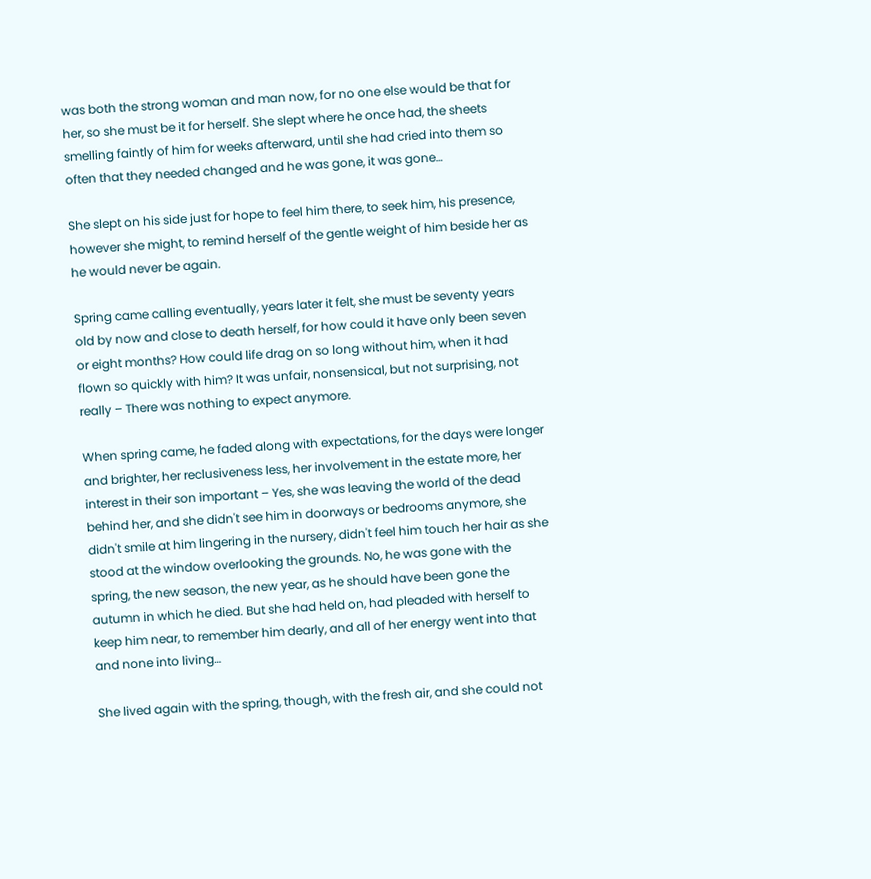was both the strong woman and man now, for no one else would be that for her, so she must be it for herself. She slept where he once had, the sheets smelling faintly of him for weeks afterward, until she had cried into them so often that they needed changed and he was gone, it was gone…

She slept on his side just for hope to feel him there, to seek him, his presence, however she might, to remind herself of the gentle weight of him beside her as he would never be again.

Spring came calling eventually, years later it felt, she must be seventy years old by now and close to death herself, for how could it have only been seven or eight months? How could life drag on so long without him, when it had flown so quickly with him? It was unfair, nonsensical, but not surprising, not really – There was nothing to expect anymore.

When spring came, he faded along with expectations, for the days were longer and brighter, her reclusiveness less, her involvement in the estate more, her interest in their son important – Yes, she was leaving the world of the dead behind her, and she didn't see him in doorways or bedrooms anymore, she didn't smile at him lingering in the nursery, didn't feel him touch her hair as she stood at the window overlooking the grounds. No, he was gone with the spring, the new season, the new year, as he should have been gone the autumn in which he died. But she had held on, had pleaded with herself to keep him near, to remember him dearly, and all of her energy went into that and none into living…

She lived again with the spring, though, with the fresh air, and she could not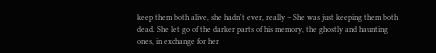keep them both alive, she hadn't ever, really – She was just keeping them both dead. She let go of the darker parts of his memory, the ghostly and haunting ones, in exchange for her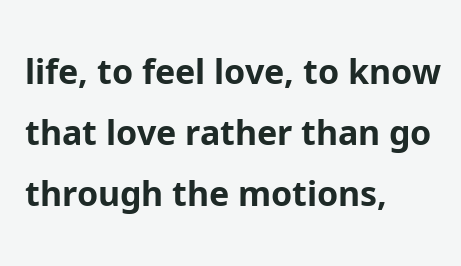life, to feel love, to know that love rather than go through the motions,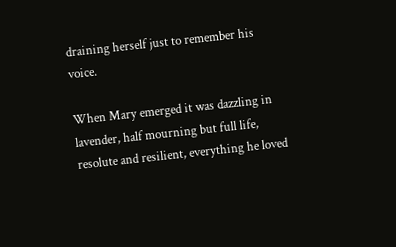draining herself just to remember his voice.

When Mary emerged it was dazzling in lavender, half mourning but full life, resolute and resilient, everything he loved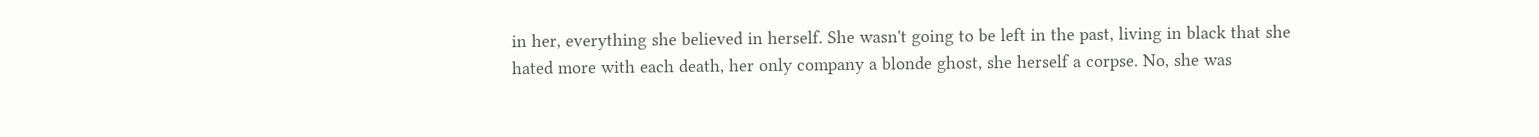in her, everything she believed in herself. She wasn't going to be left in the past, living in black that she hated more with each death, her only company a blonde ghost, she herself a corpse. No, she was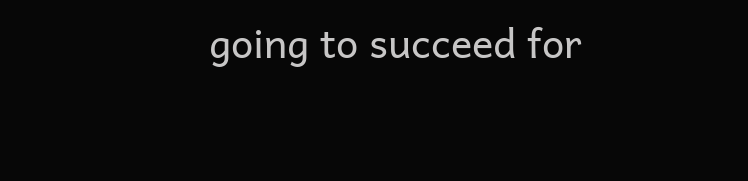going to succeed for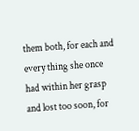them both, for each and every thing she once had within her grasp and lost too soon, for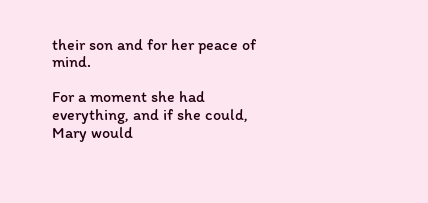their son and for her peace of mind.

For a moment she had everything, and if she could, Mary would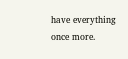have everything once more.